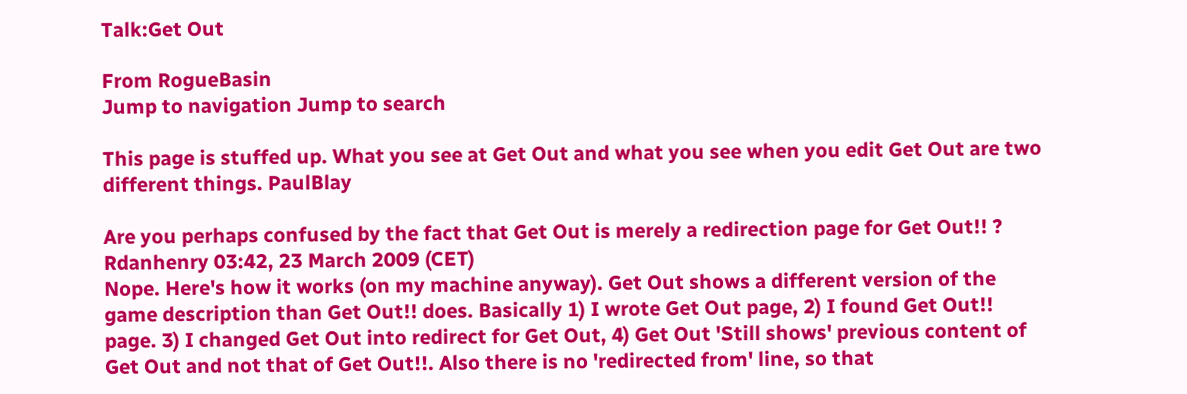Talk:Get Out

From RogueBasin
Jump to navigation Jump to search

This page is stuffed up. What you see at Get Out and what you see when you edit Get Out are two different things. PaulBlay

Are you perhaps confused by the fact that Get Out is merely a redirection page for Get Out!! ? Rdanhenry 03:42, 23 March 2009 (CET)
Nope. Here's how it works (on my machine anyway). Get Out shows a different version of the game description than Get Out!! does. Basically 1) I wrote Get Out page, 2) I found Get Out!! page. 3) I changed Get Out into redirect for Get Out, 4) Get Out 'Still shows' previous content of Get Out and not that of Get Out!!. Also there is no 'redirected from' line, so that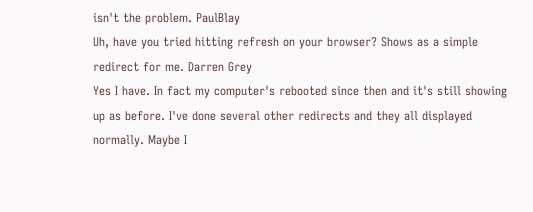isn't the problem. PaulBlay
Uh, have you tried hitting refresh on your browser? Shows as a simple redirect for me. Darren Grey
Yes I have. In fact my computer's rebooted since then and it's still showing up as before. I've done several other redirects and they all displayed normally. Maybe I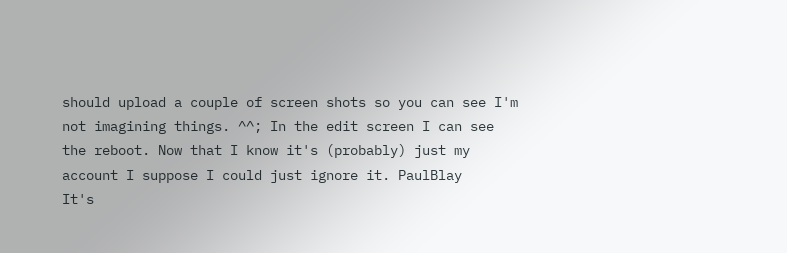should upload a couple of screen shots so you can see I'm not imagining things. ^^; In the edit screen I can see the reboot. Now that I know it's (probably) just my account I suppose I could just ignore it. PaulBlay
It's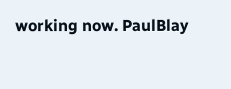working now. PaulBlay